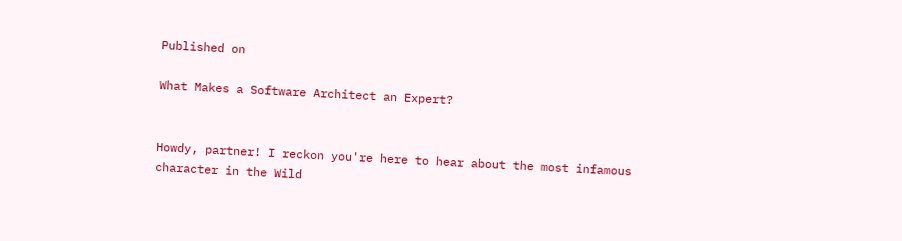Published on

What Makes a Software Architect an Expert?


Howdy, partner! I reckon you're here to hear about the most infamous character in the Wild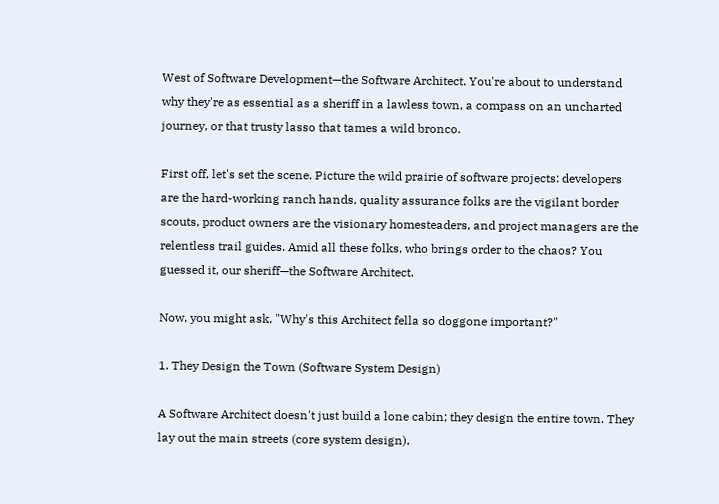West of Software Development—the Software Architect. You're about to understand why they're as essential as a sheriff in a lawless town, a compass on an uncharted journey, or that trusty lasso that tames a wild bronco.

First off, let's set the scene. Picture the wild prairie of software projects: developers are the hard-working ranch hands, quality assurance folks are the vigilant border scouts, product owners are the visionary homesteaders, and project managers are the relentless trail guides. Amid all these folks, who brings order to the chaos? You guessed it, our sheriff—the Software Architect.

Now, you might ask, "Why's this Architect fella so doggone important?"

1. They Design the Town (Software System Design)

A Software Architect doesn't just build a lone cabin; they design the entire town. They lay out the main streets (core system design),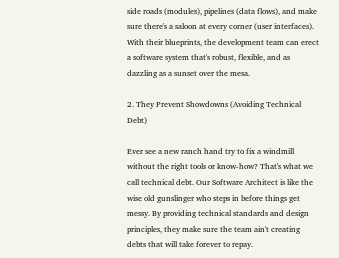side roads (modules), pipelines (data flows), and make sure there's a saloon at every corner (user interfaces). With their blueprints, the development team can erect a software system that's robust, flexible, and as dazzling as a sunset over the mesa.

2. They Prevent Showdowns (Avoiding Technical Debt)

Ever see a new ranch hand try to fix a windmill without the right tools or know-how? That's what we call technical debt. Our Software Architect is like the wise old gunslinger who steps in before things get messy. By providing technical standards and design principles, they make sure the team ain't creating debts that will take forever to repay.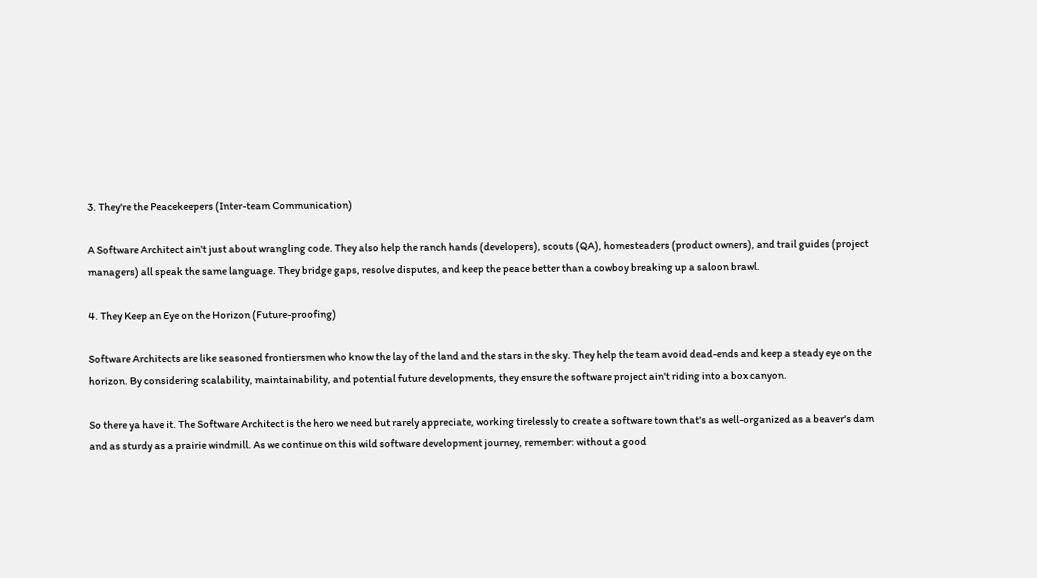3. They're the Peacekeepers (Inter-team Communication)

A Software Architect ain't just about wrangling code. They also help the ranch hands (developers), scouts (QA), homesteaders (product owners), and trail guides (project managers) all speak the same language. They bridge gaps, resolve disputes, and keep the peace better than a cowboy breaking up a saloon brawl.

4. They Keep an Eye on the Horizon (Future-proofing)

Software Architects are like seasoned frontiersmen who know the lay of the land and the stars in the sky. They help the team avoid dead-ends and keep a steady eye on the horizon. By considering scalability, maintainability, and potential future developments, they ensure the software project ain't riding into a box canyon.

So there ya have it. The Software Architect is the hero we need but rarely appreciate, working tirelessly to create a software town that's as well-organized as a beaver's dam and as sturdy as a prairie windmill. As we continue on this wild software development journey, remember: without a good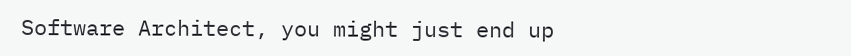Software Architect, you might just end up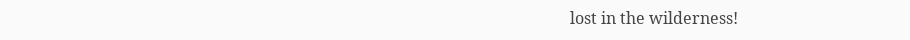lost in the wilderness!